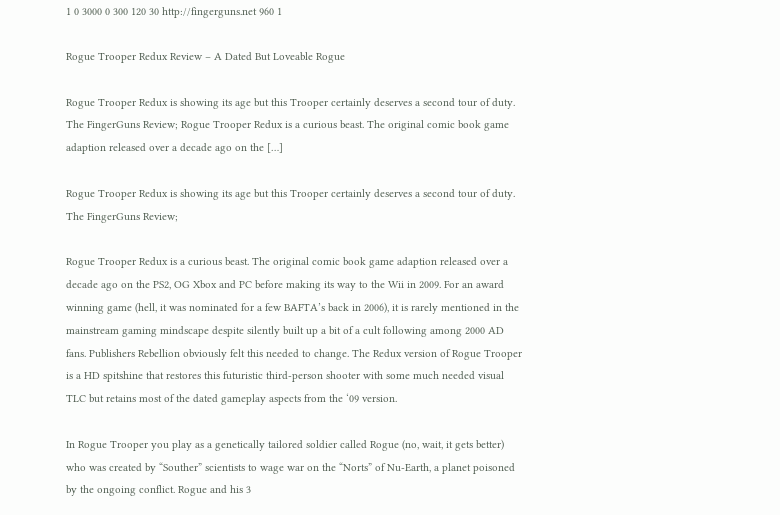1 0 3000 0 300 120 30 http://fingerguns.net 960 1

Rogue Trooper Redux Review – A Dated But Loveable Rogue

Rogue Trooper Redux is showing its age but this Trooper certainly deserves a second tour of duty. The FingerGuns Review; Rogue Trooper Redux is a curious beast. The original comic book game adaption released over a decade ago on the […]

Rogue Trooper Redux is showing its age but this Trooper certainly deserves a second tour of duty. The FingerGuns Review;

Rogue Trooper Redux is a curious beast. The original comic book game adaption released over a decade ago on the PS2, OG Xbox and PC before making its way to the Wii in 2009. For an award winning game (hell, it was nominated for a few BAFTA’s back in 2006), it is rarely mentioned in the mainstream gaming mindscape despite silently built up a bit of a cult following among 2000 AD fans. Publishers Rebellion obviously felt this needed to change. The Redux version of Rogue Trooper is a HD spitshine that restores this futuristic third-person shooter with some much needed visual TLC but retains most of the dated gameplay aspects from the ‘09 version.

In Rogue Trooper you play as a genetically tailored soldier called Rogue (no, wait, it gets better) who was created by “Souther” scientists to wage war on the “Norts” of Nu-Earth, a planet poisoned by the ongoing conflict. Rogue and his 3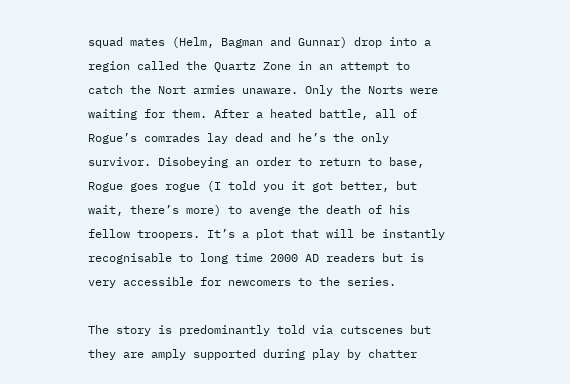squad mates (Helm, Bagman and Gunnar) drop into a region called the Quartz Zone in an attempt to catch the Nort armies unaware. Only the Norts were waiting for them. After a heated battle, all of Rogue’s comrades lay dead and he’s the only survivor. Disobeying an order to return to base, Rogue goes rogue (I told you it got better, but wait, there’s more) to avenge the death of his fellow troopers. It’s a plot that will be instantly recognisable to long time 2000 AD readers but is very accessible for newcomers to the series.

The story is predominantly told via cutscenes but they are amply supported during play by chatter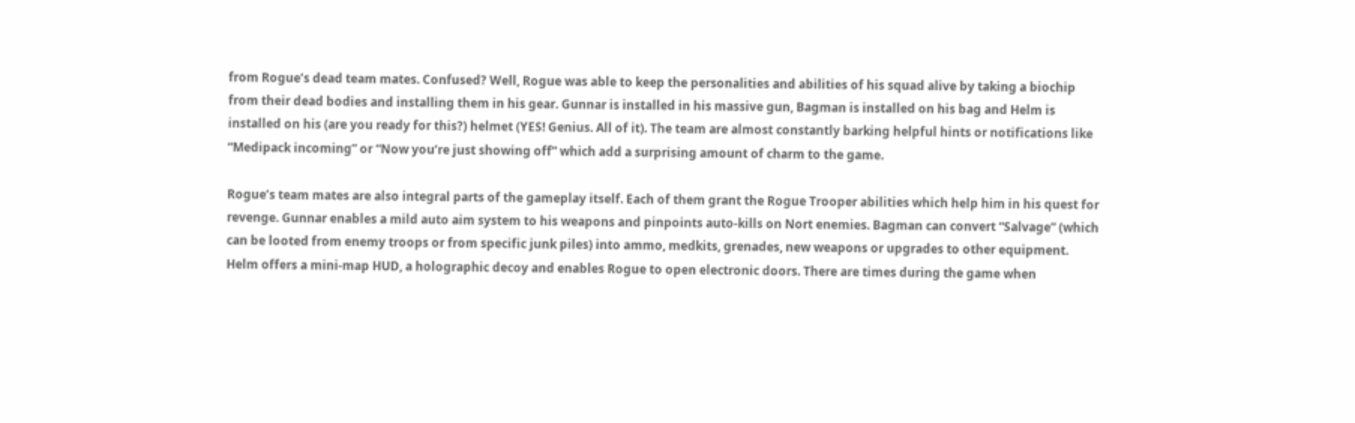from Rogue’s dead team mates. Confused? Well, Rogue was able to keep the personalities and abilities of his squad alive by taking a biochip from their dead bodies and installing them in his gear. Gunnar is installed in his massive gun, Bagman is installed on his bag and Helm is installed on his (are you ready for this?) helmet (YES! Genius. All of it). The team are almost constantly barking helpful hints or notifications like “Medipack incoming” or “Now you’re just showing off” which add a surprising amount of charm to the game.

Rogue’s team mates are also integral parts of the gameplay itself. Each of them grant the Rogue Trooper abilities which help him in his quest for revenge. Gunnar enables a mild auto aim system to his weapons and pinpoints auto-kills on Nort enemies. Bagman can convert “Salvage” (which can be looted from enemy troops or from specific junk piles) into ammo, medkits, grenades, new weapons or upgrades to other equipment. Helm offers a mini-map HUD, a holographic decoy and enables Rogue to open electronic doors. There are times during the game when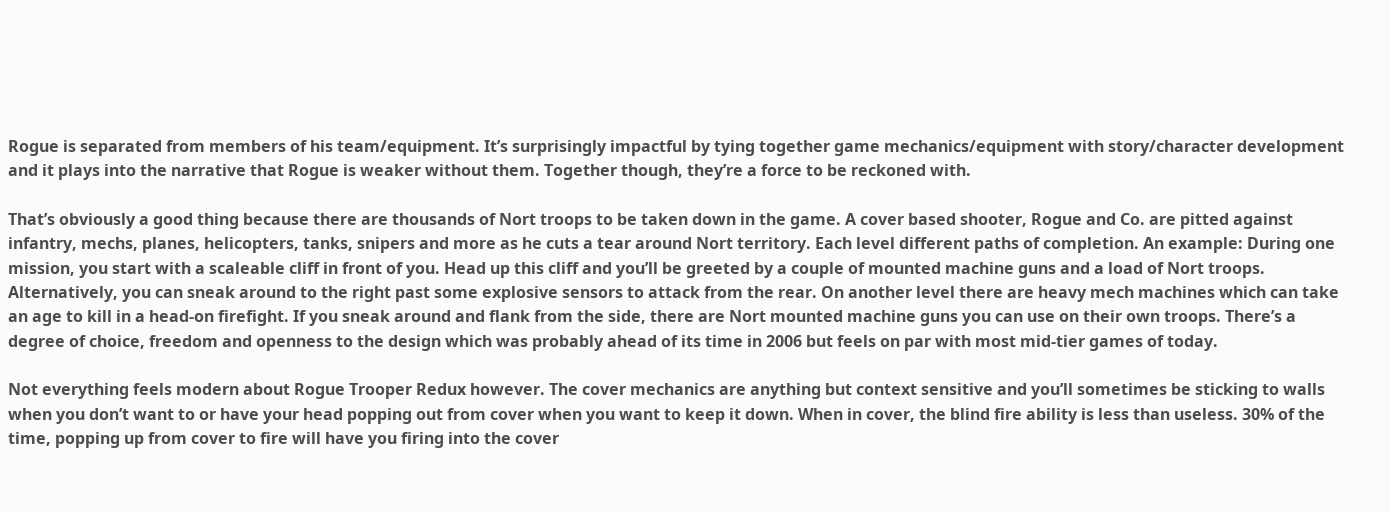Rogue is separated from members of his team/equipment. It’s surprisingly impactful by tying together game mechanics/equipment with story/character development and it plays into the narrative that Rogue is weaker without them. Together though, they’re a force to be reckoned with.

That’s obviously a good thing because there are thousands of Nort troops to be taken down in the game. A cover based shooter, Rogue and Co. are pitted against infantry, mechs, planes, helicopters, tanks, snipers and more as he cuts a tear around Nort territory. Each level different paths of completion. An example: During one mission, you start with a scaleable cliff in front of you. Head up this cliff and you’ll be greeted by a couple of mounted machine guns and a load of Nort troops. Alternatively, you can sneak around to the right past some explosive sensors to attack from the rear. On another level there are heavy mech machines which can take an age to kill in a head-on firefight. If you sneak around and flank from the side, there are Nort mounted machine guns you can use on their own troops. There’s a degree of choice, freedom and openness to the design which was probably ahead of its time in 2006 but feels on par with most mid-tier games of today.

Not everything feels modern about Rogue Trooper Redux however. The cover mechanics are anything but context sensitive and you’ll sometimes be sticking to walls when you don’t want to or have your head popping out from cover when you want to keep it down. When in cover, the blind fire ability is less than useless. 30% of the time, popping up from cover to fire will have you firing into the cover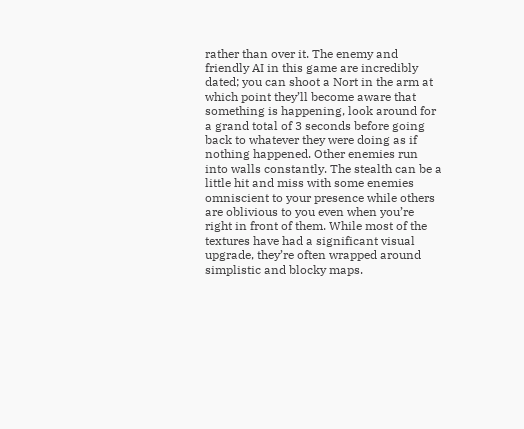rather than over it. The enemy and friendly AI in this game are incredibly dated; you can shoot a Nort in the arm at which point they’ll become aware that something is happening, look around for a grand total of 3 seconds before going back to whatever they were doing as if nothing happened. Other enemies run into walls constantly. The stealth can be a little hit and miss with some enemies omniscient to your presence while others are oblivious to you even when you’re right in front of them. While most of the textures have had a significant visual upgrade, they’re often wrapped around simplistic and blocky maps.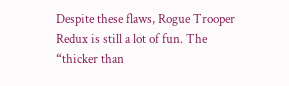Despite these flaws, Rogue Trooper Redux is still a lot of fun. The “thicker than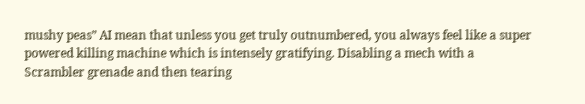mushy peas” AI mean that unless you get truly outnumbered, you always feel like a super powered killing machine which is intensely gratifying. Disabling a mech with a Scrambler grenade and then tearing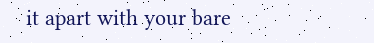it apart with your bare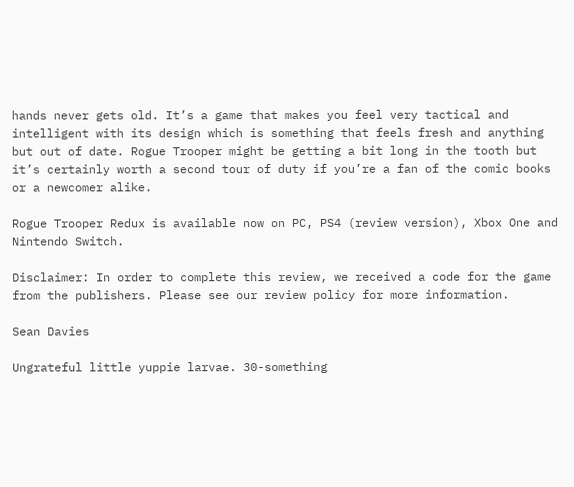hands never gets old. It’s a game that makes you feel very tactical and intelligent with its design which is something that feels fresh and anything but out of date. Rogue Trooper might be getting a bit long in the tooth but it’s certainly worth a second tour of duty if you’re a fan of the comic books or a newcomer alike.

Rogue Trooper Redux is available now on PC, PS4 (review version), Xbox One and Nintendo Switch.

Disclaimer: In order to complete this review, we received a code for the game from the publishers. Please see our review policy for more information.

Sean Davies

Ungrateful little yuppie larvae. 30-something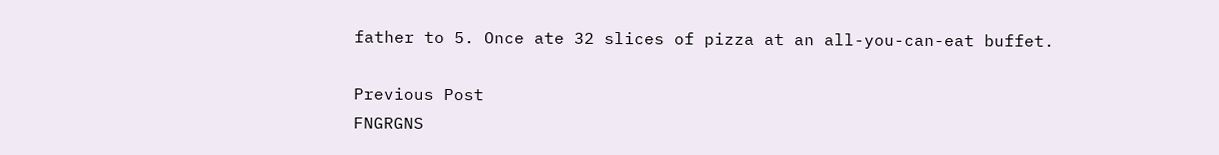father to 5. Once ate 32 slices of pizza at an all-you-can-eat buffet.

Previous Post
FNGRGNS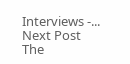Interviews -...
Next Post
The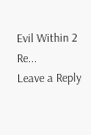Evil Within 2 Re...
Leave a Reply